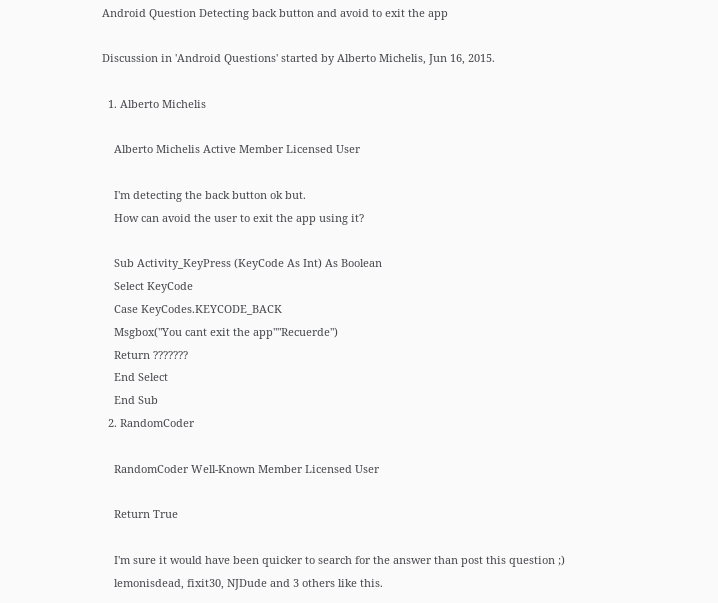Android Question Detecting back button and avoid to exit the app

Discussion in 'Android Questions' started by Alberto Michelis, Jun 16, 2015.

  1. Alberto Michelis

    Alberto Michelis Active Member Licensed User

    I'm detecting the back button ok but.
    How can avoid the user to exit the app using it?

    Sub Activity_KeyPress (KeyCode As Int) As Boolean
    Select KeyCode
    Case KeyCodes.KEYCODE_BACK
    Msgbox("You cant exit the app""Recuerde")
    Return ???????
    End Select
    End Sub
  2. RandomCoder

    RandomCoder Well-Known Member Licensed User

    Return True

    I'm sure it would have been quicker to search for the answer than post this question ;)
    lemonisdead, fixit30, NJDude and 3 others like this.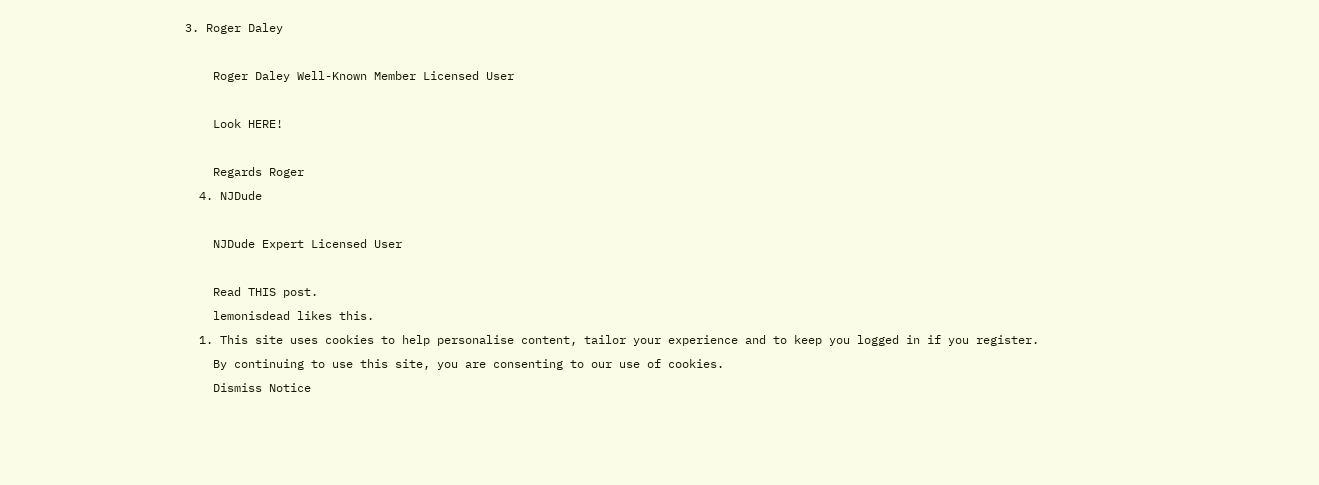3. Roger Daley

    Roger Daley Well-Known Member Licensed User

    Look HERE!

    Regards Roger
  4. NJDude

    NJDude Expert Licensed User

    Read THIS post.
    lemonisdead likes this.
  1. This site uses cookies to help personalise content, tailor your experience and to keep you logged in if you register.
    By continuing to use this site, you are consenting to our use of cookies.
    Dismiss Notice